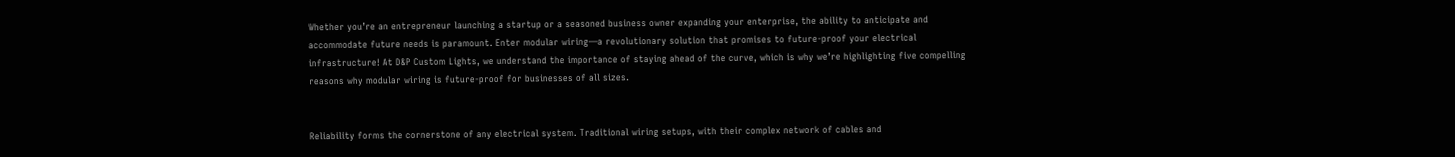Whether you’re an entrepreneur launching a startup or a seasoned business owner expanding your enterprise, the ability to anticipate and accommodate future needs is paramount. Enter modular wiring—a revolutionary solution that promises to future-proof your electrical infrastructure! At D&P Custom Lights, we understand the importance of staying ahead of the curve, which is why we’re highlighting five compelling reasons why modular wiring is future-proof for businesses of all sizes.


Reliability forms the cornerstone of any electrical system. Traditional wiring setups, with their complex network of cables and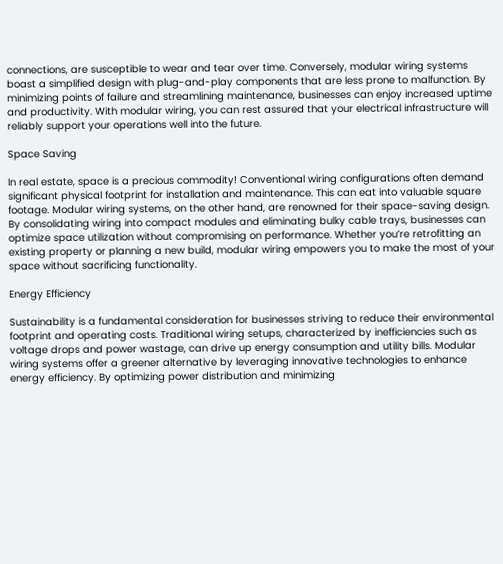connections, are susceptible to wear and tear over time. Conversely, modular wiring systems boast a simplified design with plug-and-play components that are less prone to malfunction. By minimizing points of failure and streamlining maintenance, businesses can enjoy increased uptime and productivity. With modular wiring, you can rest assured that your electrical infrastructure will reliably support your operations well into the future.

Space Saving

In real estate, space is a precious commodity! Conventional wiring configurations often demand significant physical footprint for installation and maintenance. This can eat into valuable square footage. Modular wiring systems, on the other hand, are renowned for their space-saving design. By consolidating wiring into compact modules and eliminating bulky cable trays, businesses can optimize space utilization without compromising on performance. Whether you’re retrofitting an existing property or planning a new build, modular wiring empowers you to make the most of your space without sacrificing functionality.

Energy Efficiency

Sustainability is a fundamental consideration for businesses striving to reduce their environmental footprint and operating costs. Traditional wiring setups, characterized by inefficiencies such as voltage drops and power wastage, can drive up energy consumption and utility bills. Modular wiring systems offer a greener alternative by leveraging innovative technologies to enhance energy efficiency. By optimizing power distribution and minimizing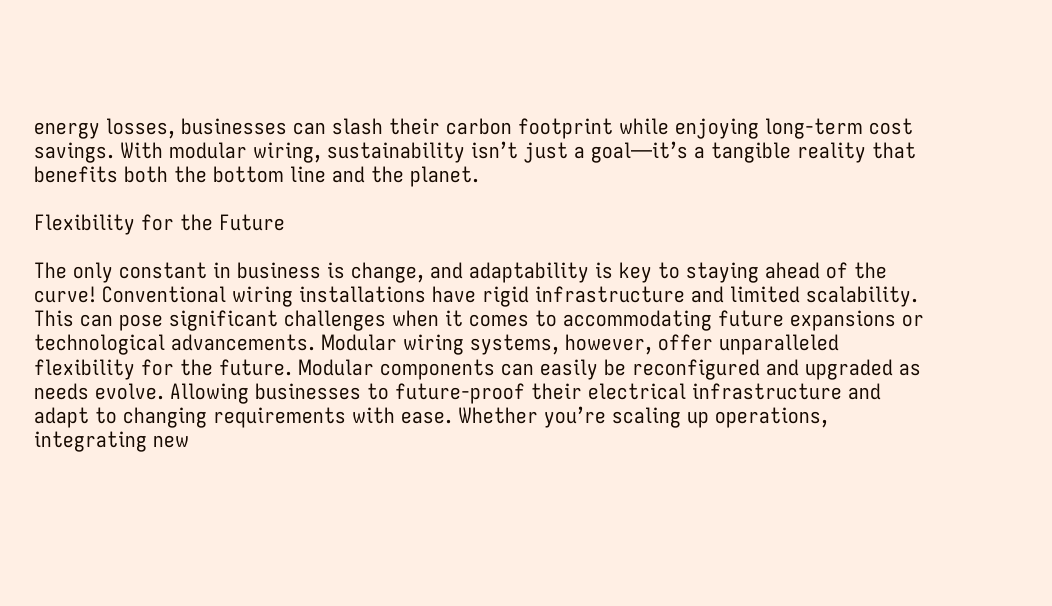energy losses, businesses can slash their carbon footprint while enjoying long-term cost savings. With modular wiring, sustainability isn’t just a goal—it’s a tangible reality that benefits both the bottom line and the planet.

Flexibility for the Future

The only constant in business is change, and adaptability is key to staying ahead of the curve! Conventional wiring installations have rigid infrastructure and limited scalability. This can pose significant challenges when it comes to accommodating future expansions or technological advancements. Modular wiring systems, however, offer unparalleled flexibility for the future. Modular components can easily be reconfigured and upgraded as needs evolve. Allowing businesses to future-proof their electrical infrastructure and adapt to changing requirements with ease. Whether you’re scaling up operations, integrating new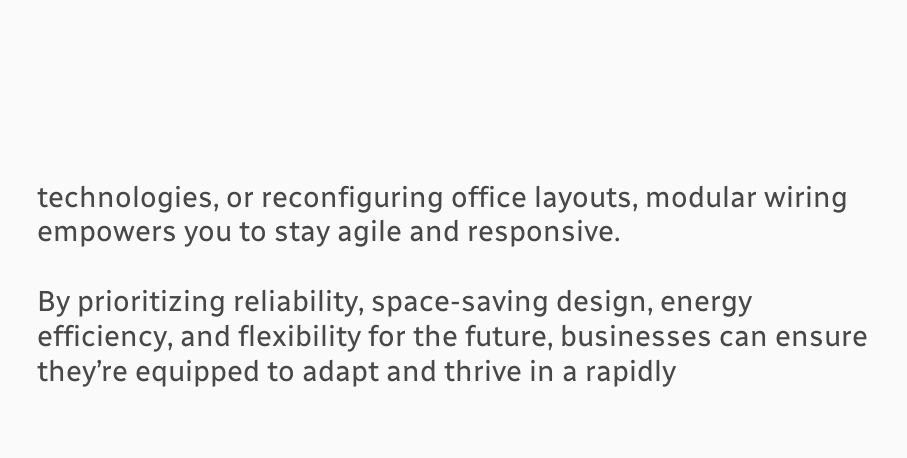technologies, or reconfiguring office layouts, modular wiring empowers you to stay agile and responsive.

By prioritizing reliability, space-saving design, energy efficiency, and flexibility for the future, businesses can ensure they’re equipped to adapt and thrive in a rapidly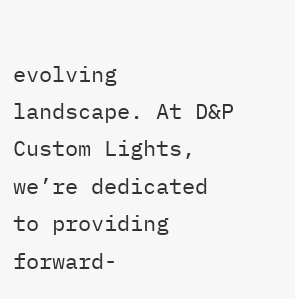evolving landscape. At D&P Custom Lights, we’re dedicated to providing forward-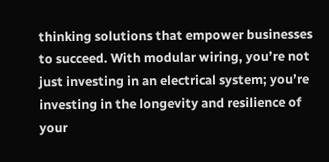thinking solutions that empower businesses to succeed. With modular wiring, you’re not just investing in an electrical system; you’re investing in the longevity and resilience of your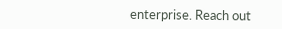enterprise. Reach out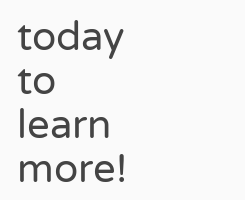today to learn more!